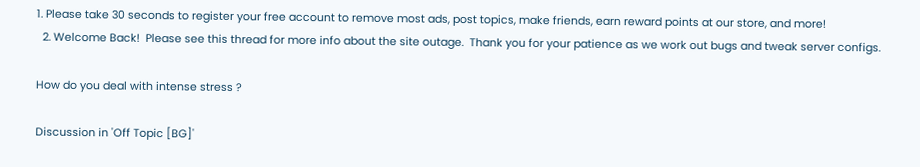1. Please take 30 seconds to register your free account to remove most ads, post topics, make friends, earn reward points at our store, and more!
  2. Welcome Back!  Please see this thread for more info about the site outage.  Thank you for your patience as we work out bugs and tweak server configs.

How do you deal with intense stress ?

Discussion in 'Off Topic [BG]'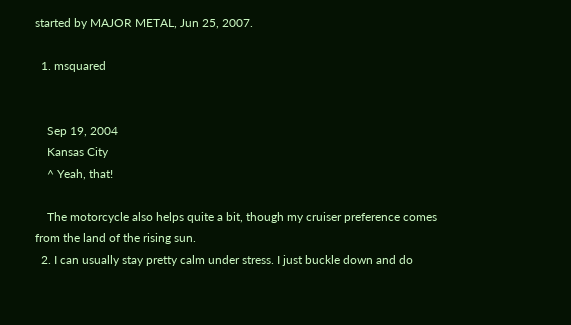started by MAJOR METAL, Jun 25, 2007.

  1. msquared


    Sep 19, 2004
    Kansas City
    ^ Yeah, that!

    The motorcycle also helps quite a bit, though my cruiser preference comes from the land of the rising sun.
  2. I can usually stay pretty calm under stress. I just buckle down and do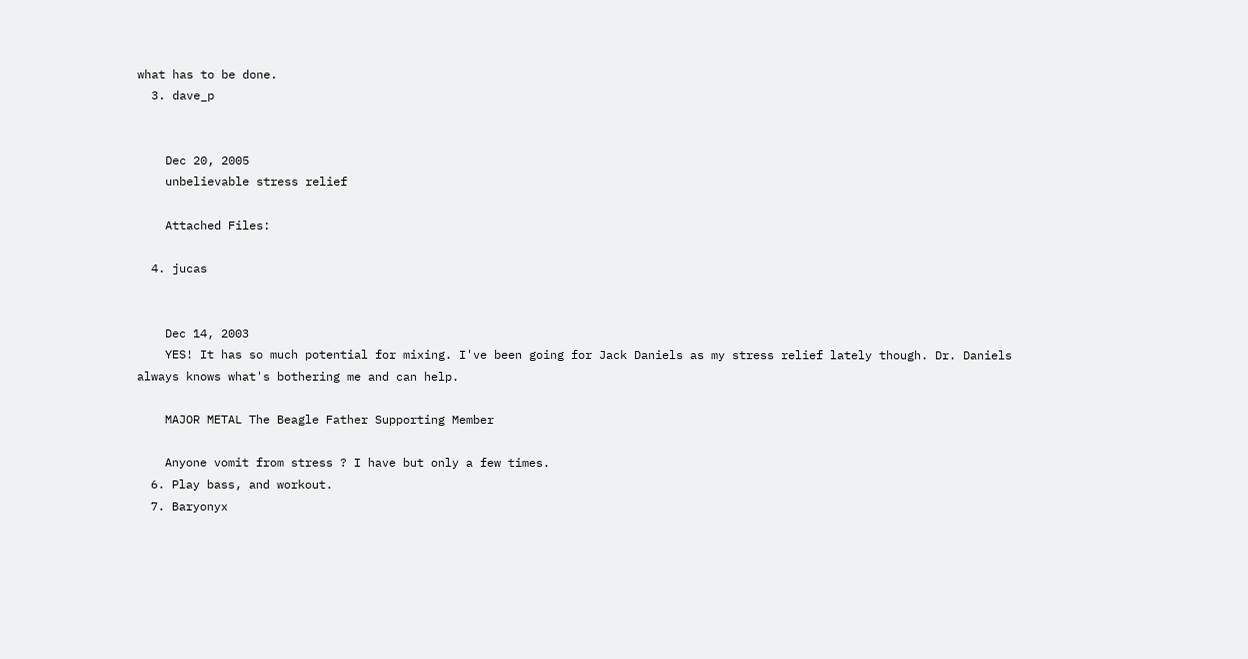what has to be done.
  3. dave_p


    Dec 20, 2005
    unbelievable stress relief

    Attached Files:

  4. jucas


    Dec 14, 2003
    YES! It has so much potential for mixing. I've been going for Jack Daniels as my stress relief lately though. Dr. Daniels always knows what's bothering me and can help.

    MAJOR METAL The Beagle Father Supporting Member

    Anyone vomit from stress ? I have but only a few times.
  6. Play bass, and workout.
  7. Baryonyx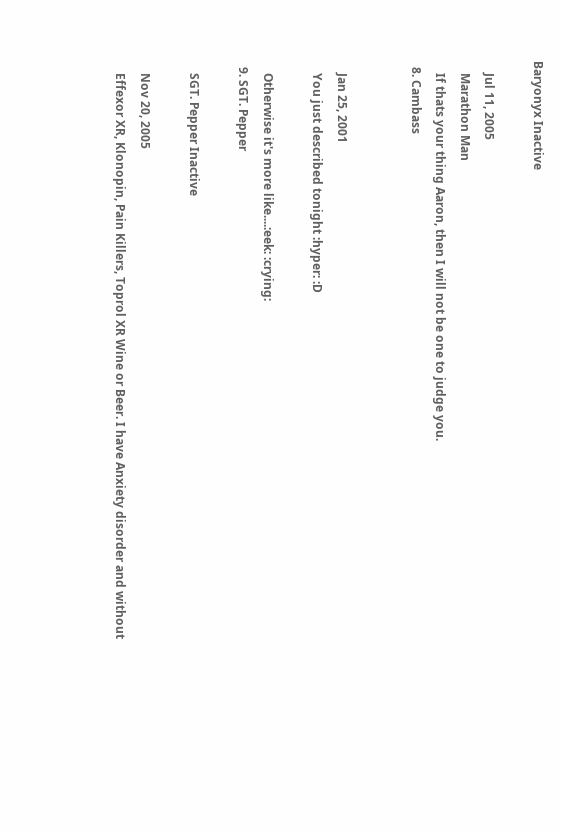Baryonyx Inactive

    Jul 11, 2005
    Marathon Man
    If thats your thing Aaron, then I will not be one to judge you.
  8. Cambass


    Jan 25, 2001
    You just described tonight :hyper: :D

    Otherwise it's more like....:eek: :crying:
  9. SGT. Pepper

    SGT. Pepper Inactive

    Nov 20, 2005
    Effexor XR, Klonopin, Pain Killers, Toprol XR Wine or Beer. I have Anxiety disorder and without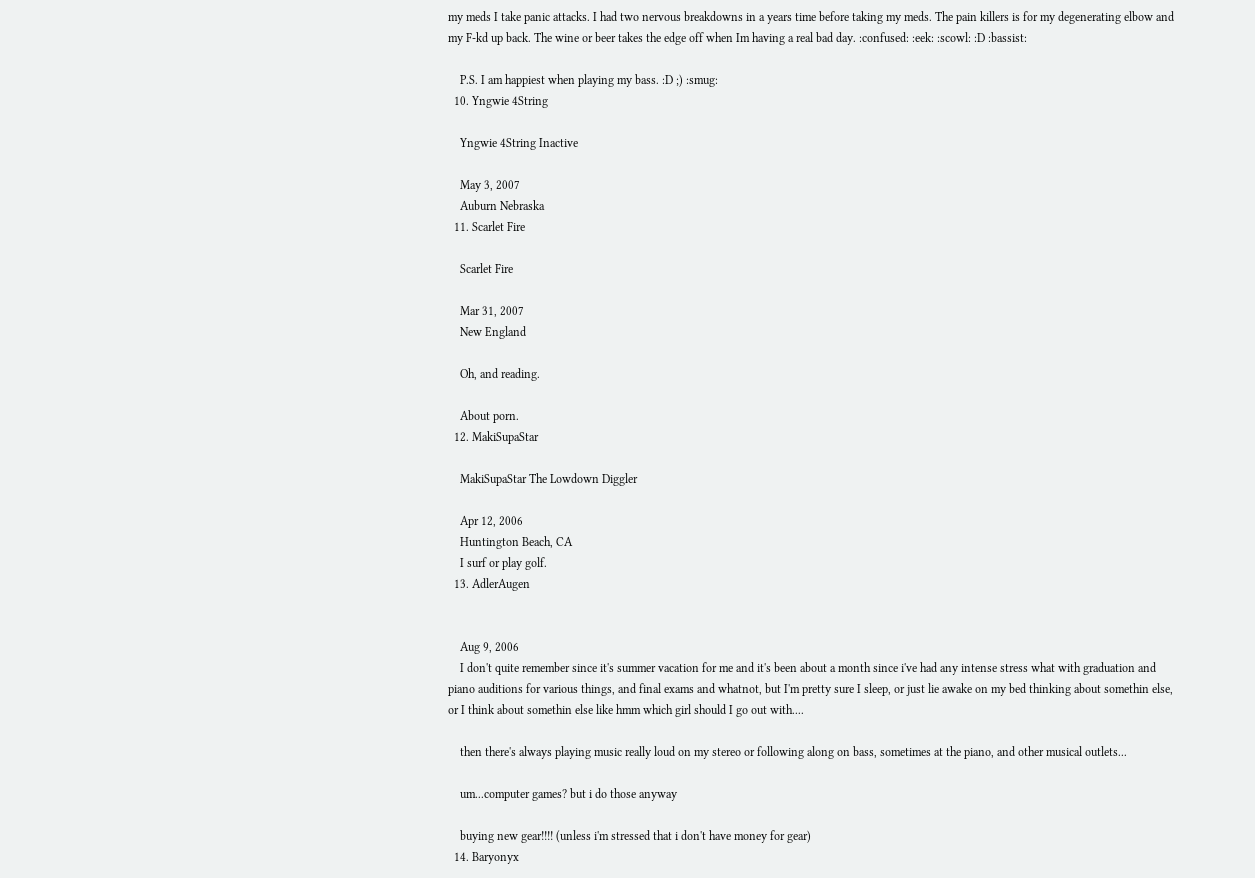my meds I take panic attacks. I had two nervous breakdowns in a years time before taking my meds. The pain killers is for my degenerating elbow and my F-kd up back. The wine or beer takes the edge off when Im having a real bad day. :confused: :eek: :scowl: :D :bassist:

    P.S. I am happiest when playing my bass. :D ;) :smug:
  10. Yngwie 4String

    Yngwie 4String Inactive

    May 3, 2007
    Auburn Nebraska
  11. Scarlet Fire

    Scarlet Fire

    Mar 31, 2007
    New England

    Oh, and reading.

    About porn.
  12. MakiSupaStar

    MakiSupaStar The Lowdown Diggler

    Apr 12, 2006
    Huntington Beach, CA
    I surf or play golf.
  13. AdlerAugen


    Aug 9, 2006
    I don't quite remember since it's summer vacation for me and it's been about a month since i've had any intense stress what with graduation and piano auditions for various things, and final exams and whatnot, but I'm pretty sure I sleep, or just lie awake on my bed thinking about somethin else, or I think about somethin else like hmm which girl should I go out with....

    then there's always playing music really loud on my stereo or following along on bass, sometimes at the piano, and other musical outlets...

    um...computer games? but i do those anyway

    buying new gear!!!! (unless i'm stressed that i don't have money for gear)
  14. Baryonyx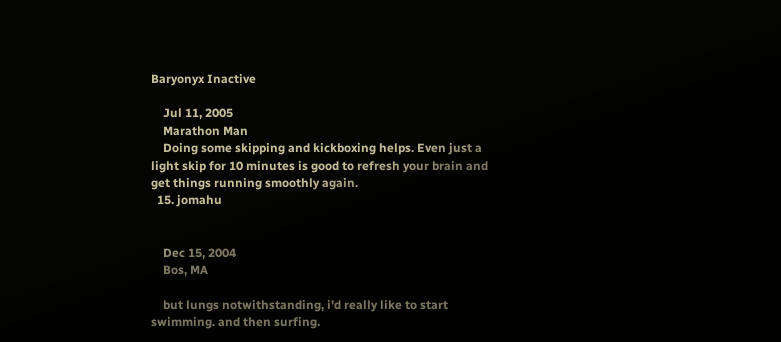Baryonyx Inactive

    Jul 11, 2005
    Marathon Man
    Doing some skipping and kickboxing helps. Even just a light skip for 10 minutes is good to refresh your brain and get things running smoothly again.
  15. jomahu


    Dec 15, 2004
    Bos, MA

    but lungs notwithstanding, i'd really like to start swimming. and then surfing.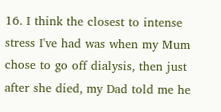16. I think the closest to intense stress I've had was when my Mum chose to go off dialysis, then just after she died, my Dad told me he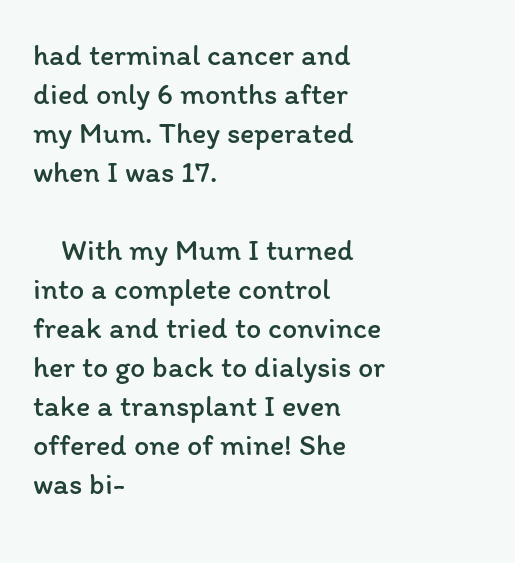had terminal cancer and died only 6 months after my Mum. They seperated when I was 17.

    With my Mum I turned into a complete control freak and tried to convince her to go back to dialysis or take a transplant I even offered one of mine! She was bi-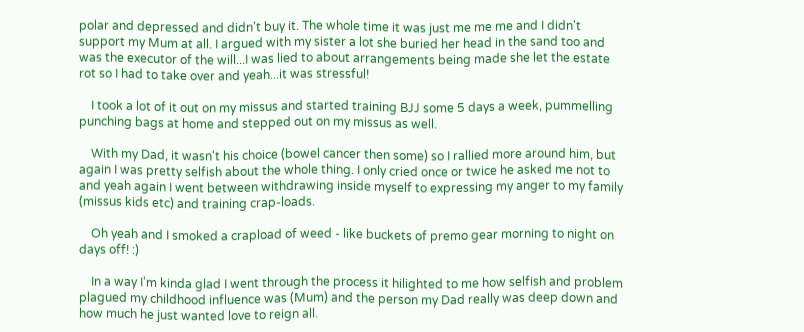polar and depressed and didn't buy it. The whole time it was just me me me and I didn't support my Mum at all. I argued with my sister a lot she buried her head in the sand too and was the executor of the will...I was lied to about arrangements being made she let the estate rot so I had to take over and yeah...it was stressful!

    I took a lot of it out on my missus and started training BJJ some 5 days a week, pummelling punching bags at home and stepped out on my missus as well.

    With my Dad, it wasn't his choice (bowel cancer then some) so I rallied more around him, but again I was pretty selfish about the whole thing. I only cried once or twice he asked me not to and yeah again I went between withdrawing inside myself to expressing my anger to my family (missus kids etc) and training crap-loads.

    Oh yeah and I smoked a crapload of weed - like buckets of premo gear morning to night on days off! :)

    In a way I'm kinda glad I went through the process it hilighted to me how selfish and problem plagued my childhood influence was (Mum) and the person my Dad really was deep down and how much he just wanted love to reign all.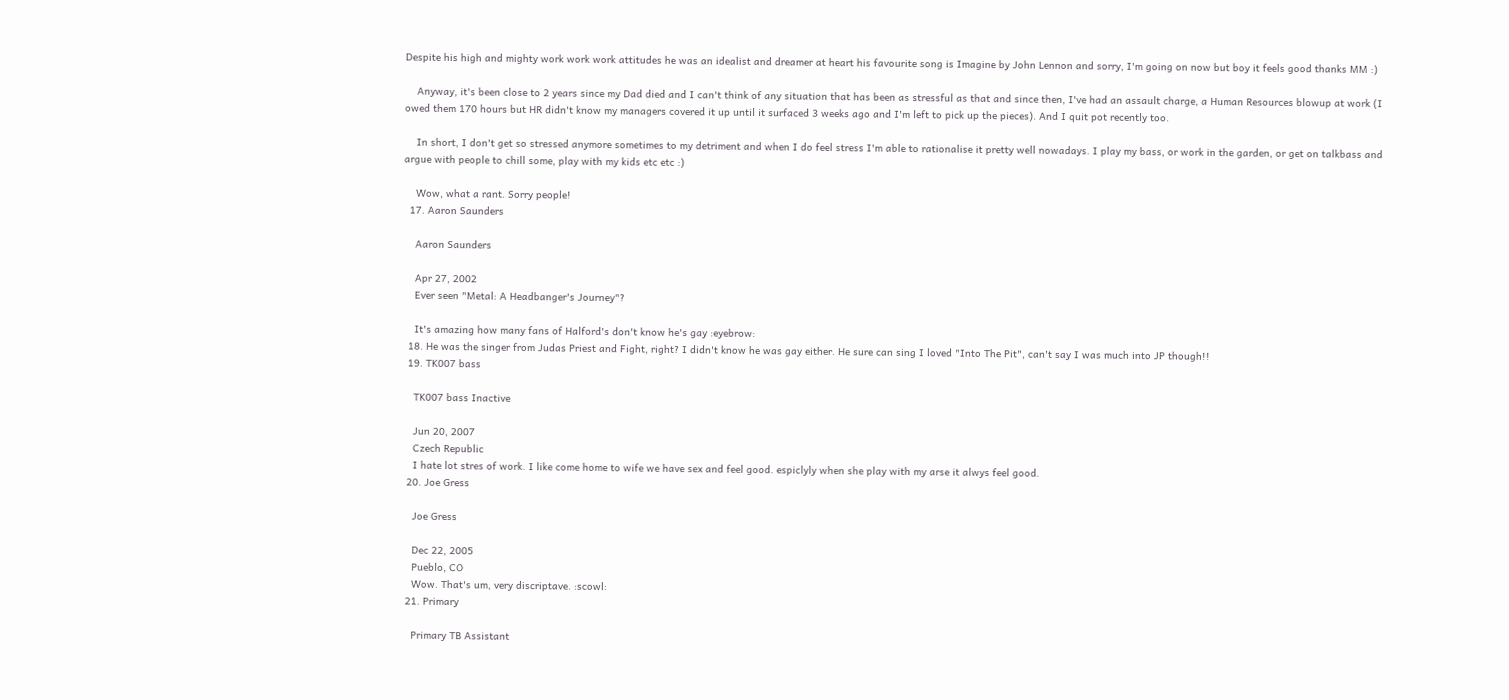Despite his high and mighty work work work attitudes he was an idealist and dreamer at heart his favourite song is Imagine by John Lennon and sorry, I'm going on now but boy it feels good thanks MM :)

    Anyway, it's been close to 2 years since my Dad died and I can't think of any situation that has been as stressful as that and since then, I've had an assault charge, a Human Resources blowup at work (I owed them 170 hours but HR didn't know my managers covered it up until it surfaced 3 weeks ago and I'm left to pick up the pieces). And I quit pot recently too.

    In short, I don't get so stressed anymore sometimes to my detriment and when I do feel stress I'm able to rationalise it pretty well nowadays. I play my bass, or work in the garden, or get on talkbass and argue with people to chill some, play with my kids etc etc :)

    Wow, what a rant. Sorry people!
  17. Aaron Saunders

    Aaron Saunders

    Apr 27, 2002
    Ever seen "Metal: A Headbanger's Journey"?

    It's amazing how many fans of Halford's don't know he's gay :eyebrow:
  18. He was the singer from Judas Priest and Fight, right? I didn't know he was gay either. He sure can sing I loved "Into The Pit", can't say I was much into JP though!!
  19. TK007 bass

    TK007 bass Inactive

    Jun 20, 2007
    Czech Republic
    I hate lot stres of work. I like come home to wife we have sex and feel good. espiclyly when she play with my arse it alwys feel good.
  20. Joe Gress

    Joe Gress

    Dec 22, 2005
    Pueblo, CO
    Wow. That's um, very discriptave. :scowl:
  21. Primary

    Primary TB Assistant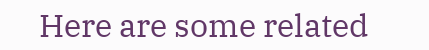Here are some related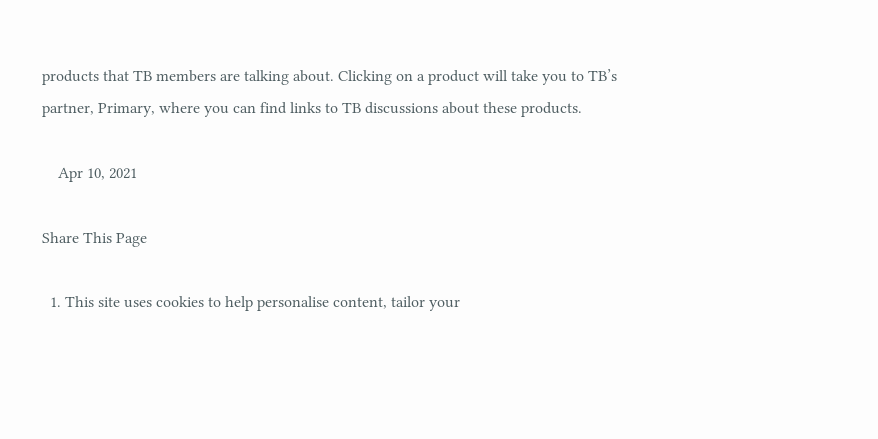products that TB members are talking about. Clicking on a product will take you to TB’s partner, Primary, where you can find links to TB discussions about these products.

    Apr 10, 2021

Share This Page

  1. This site uses cookies to help personalise content, tailor your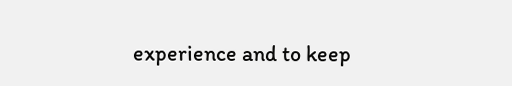experience and to keep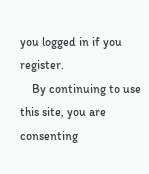you logged in if you register.
    By continuing to use this site, you are consenting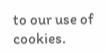to our use of cookies.